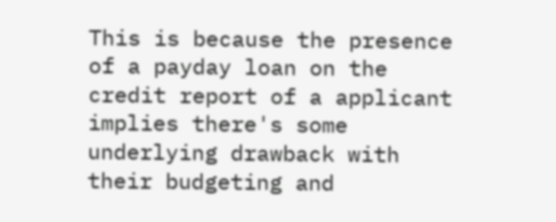This is because the presence of a payday loan on the credit report of a applicant implies there's some underlying drawback with their budgeting and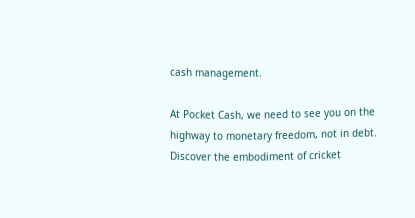cash management.

At Pocket Cash, we need to see you on the highway to monetary freedom, not in debt.
Discover the embodiment of cricket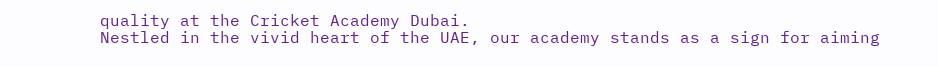quality at the Cricket Academy Dubai.
Nestled in the vivid heart of the UAE, our academy stands as a sign for aiming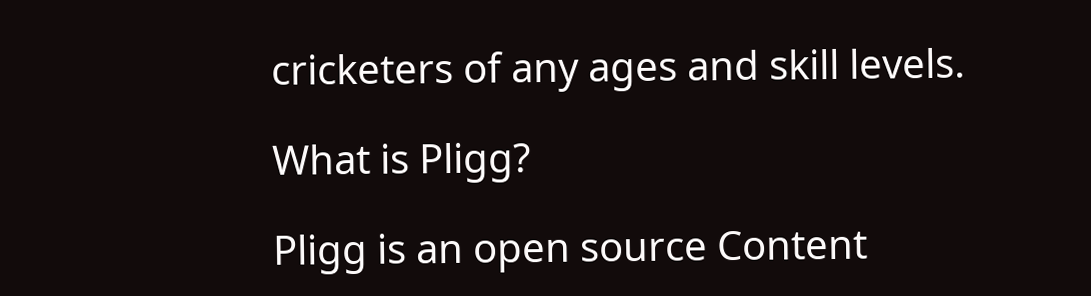cricketers of any ages and skill levels.

What is Pligg?

Pligg is an open source Content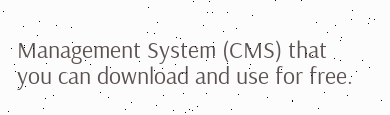Management System (CMS) that you can download and use for free.